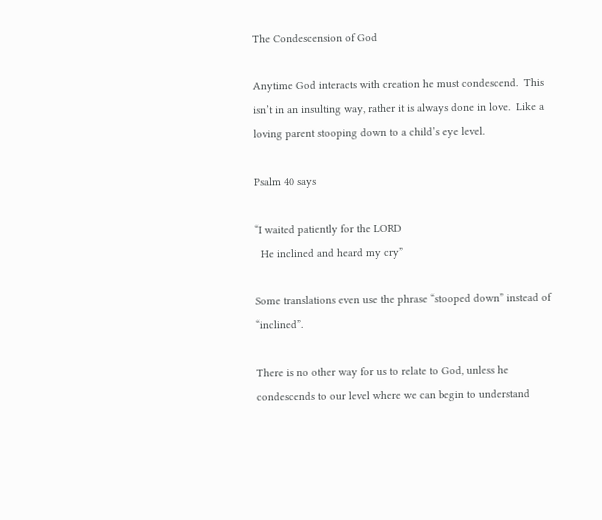The Condescension of God

Anytime God interacts with creation he must condescend.  This isn’t in an insulting way, rather it is always done in love.  Like a loving parent stooping down to a child’s eye level.

Psalm 40 says

“I waited patiently for the LORD
  He inclined and heard my cry”

Some translations even use the phrase “stooped down” instead of “inclined”.

There is no other way for us to relate to God, unless he condescends to our level where we can begin to understand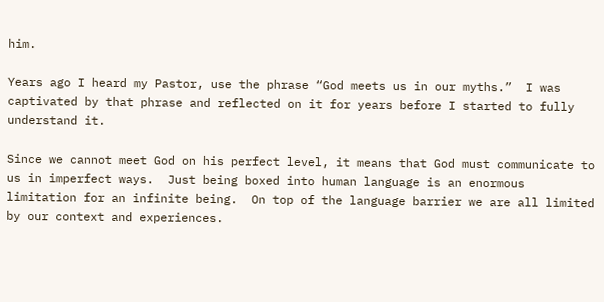him.

Years ago I heard my Pastor, use the phrase “God meets us in our myths.”  I was captivated by that phrase and reflected on it for years before I started to fully understand it.

Since we cannot meet God on his perfect level, it means that God must communicate to us in imperfect ways.  Just being boxed into human language is an enormous limitation for an infinite being.  On top of the language barrier we are all limited by our context and experiences.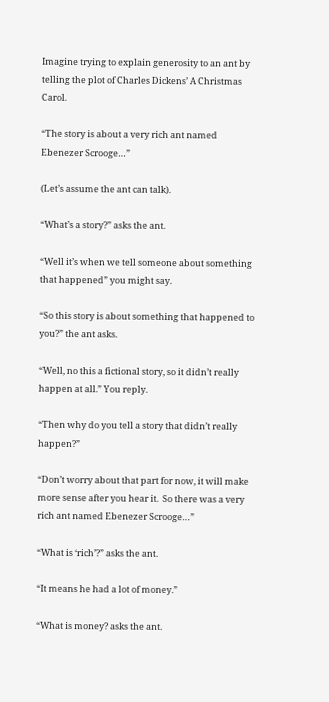Imagine trying to explain generosity to an ant by telling the plot of Charles Dickens’ A Christmas Carol.

“The story is about a very rich ant named Ebenezer Scrooge…”

(Let’s assume the ant can talk).

“What’s a story?” asks the ant.

“Well it’s when we tell someone about something that happened” you might say.

“So this story is about something that happened to you?” the ant asks.

“Well, no this a fictional story, so it didn’t really happen at all.” You reply.

“Then why do you tell a story that didn’t really happen?”

“Don’t worry about that part for now, it will make more sense after you hear it.  So there was a very rich ant named Ebenezer Scrooge…”

“What is ‘rich’?” asks the ant.

“It means he had a lot of money.”

“What is money? asks the ant.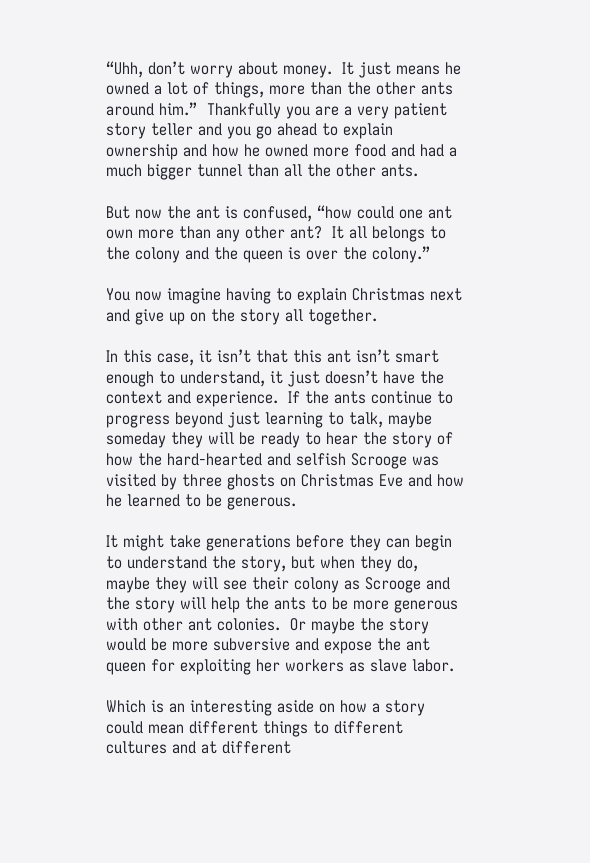“Uhh, don’t worry about money.  It just means he owned a lot of things, more than the other ants around him.”  Thankfully you are a very patient story teller and you go ahead to explain ownership and how he owned more food and had a much bigger tunnel than all the other ants.

But now the ant is confused, “how could one ant own more than any other ant?  It all belongs to the colony and the queen is over the colony.”

You now imagine having to explain Christmas next and give up on the story all together.

In this case, it isn’t that this ant isn’t smart enough to understand, it just doesn’t have the context and experience.  If the ants continue to progress beyond just learning to talk, maybe someday they will be ready to hear the story of how the hard-hearted and selfish Scrooge was visited by three ghosts on Christmas Eve and how he learned to be generous.

It might take generations before they can begin to understand the story, but when they do, maybe they will see their colony as Scrooge and the story will help the ants to be more generous with other ant colonies.  Or maybe the story would be more subversive and expose the ant queen for exploiting her workers as slave labor.

Which is an interesting aside on how a story could mean different things to different cultures and at different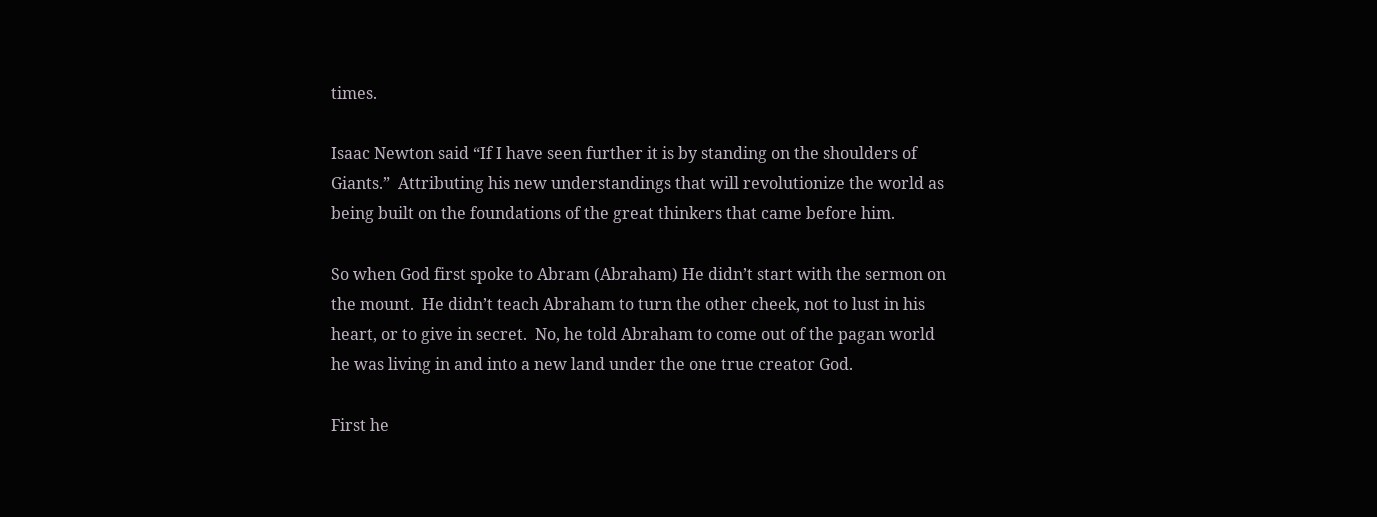times.

Isaac Newton said “If I have seen further it is by standing on the shoulders of Giants.”  Attributing his new understandings that will revolutionize the world as being built on the foundations of the great thinkers that came before him.

So when God first spoke to Abram (Abraham) He didn’t start with the sermon on the mount.  He didn’t teach Abraham to turn the other cheek, not to lust in his heart, or to give in secret.  No, he told Abraham to come out of the pagan world he was living in and into a new land under the one true creator God.

First he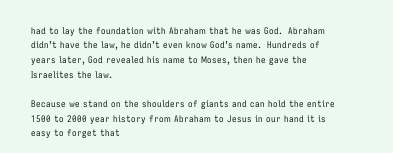had to lay the foundation with Abraham that he was God.  Abraham didn’t have the law, he didn’t even know God’s name.  Hundreds of years later, God revealed his name to Moses, then he gave the Israelites the law.

Because we stand on the shoulders of giants and can hold the entire 1500 to 2000 year history from Abraham to Jesus in our hand it is easy to forget that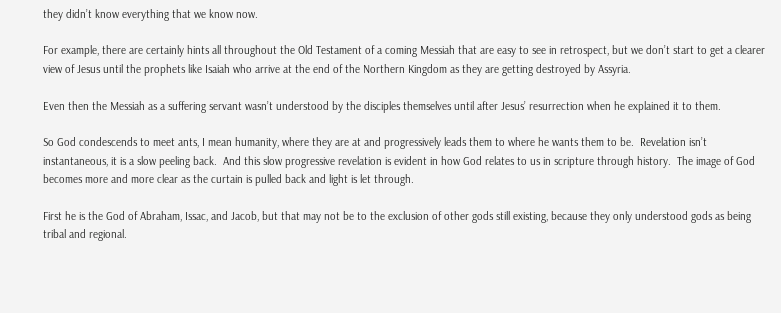they didn’t know everything that we know now.

For example, there are certainly hints all throughout the Old Testament of a coming Messiah that are easy to see in retrospect, but we don’t start to get a clearer view of Jesus until the prophets like Isaiah who arrive at the end of the Northern Kingdom as they are getting destroyed by Assyria.

Even then the Messiah as a suffering servant wasn’t understood by the disciples themselves until after Jesus’ resurrection when he explained it to them.

So God condescends to meet ants, I mean humanity, where they are at and progressively leads them to where he wants them to be.  Revelation isn’t instantaneous, it is a slow peeling back.  And this slow progressive revelation is evident in how God relates to us in scripture through history.  The image of God becomes more and more clear as the curtain is pulled back and light is let through.

First he is the God of Abraham, Issac, and Jacob, but that may not be to the exclusion of other gods still existing, because they only understood gods as being tribal and regional.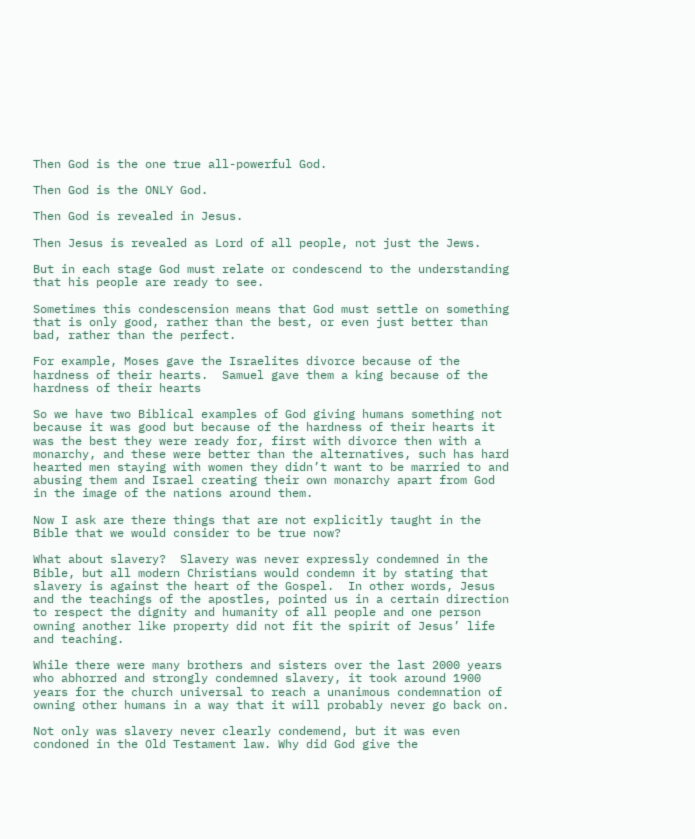Then God is the one true all-powerful God.

Then God is the ONLY God.

Then God is revealed in Jesus.

Then Jesus is revealed as Lord of all people, not just the Jews.

But in each stage God must relate or condescend to the understanding that his people are ready to see.

Sometimes this condescension means that God must settle on something that is only good, rather than the best, or even just better than bad, rather than the perfect.

For example, Moses gave the Israelites divorce because of the hardness of their hearts.  Samuel gave them a king because of the hardness of their hearts

So we have two Biblical examples of God giving humans something not because it was good but because of the hardness of their hearts it was the best they were ready for, first with divorce then with a monarchy, and these were better than the alternatives, such has hard hearted men staying with women they didn’t want to be married to and abusing them and Israel creating their own monarchy apart from God in the image of the nations around them.

Now I ask are there things that are not explicitly taught in the Bible that we would consider to be true now?

What about slavery?  Slavery was never expressly condemned in the Bible, but all modern Christians would condemn it by stating that slavery is against the heart of the Gospel.  In other words, Jesus and the teachings of the apostles, pointed us in a certain direction to respect the dignity and humanity of all people and one person owning another like property did not fit the spirit of Jesus’ life and teaching.

While there were many brothers and sisters over the last 2000 years who abhorred and strongly condemned slavery, it took around 1900 years for the church universal to reach a unanimous condemnation of owning other humans in a way that it will probably never go back on.

Not only was slavery never clearly condemend, but it was even condoned in the Old Testament law. Why did God give the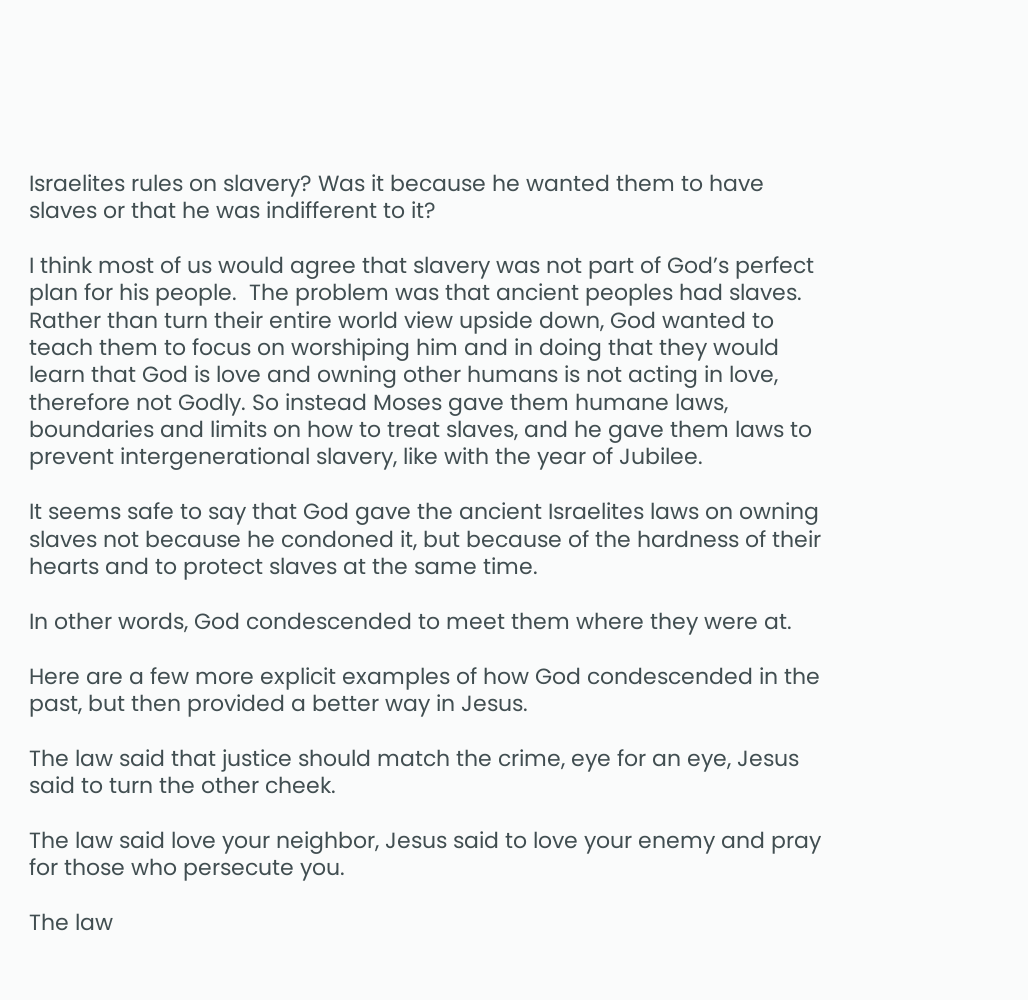Israelites rules on slavery? Was it because he wanted them to have slaves or that he was indifferent to it?

I think most of us would agree that slavery was not part of God’s perfect plan for his people.  The problem was that ancient peoples had slaves.  Rather than turn their entire world view upside down, God wanted to teach them to focus on worshiping him and in doing that they would learn that God is love and owning other humans is not acting in love, therefore not Godly. So instead Moses gave them humane laws, boundaries and limits on how to treat slaves, and he gave them laws to prevent intergenerational slavery, like with the year of Jubilee.

It seems safe to say that God gave the ancient Israelites laws on owning slaves not because he condoned it, but because of the hardness of their hearts and to protect slaves at the same time.

In other words, God condescended to meet them where they were at.

Here are a few more explicit examples of how God condescended in the past, but then provided a better way in Jesus.

The law said that justice should match the crime, eye for an eye, Jesus said to turn the other cheek.

The law said love your neighbor, Jesus said to love your enemy and pray for those who persecute you.

The law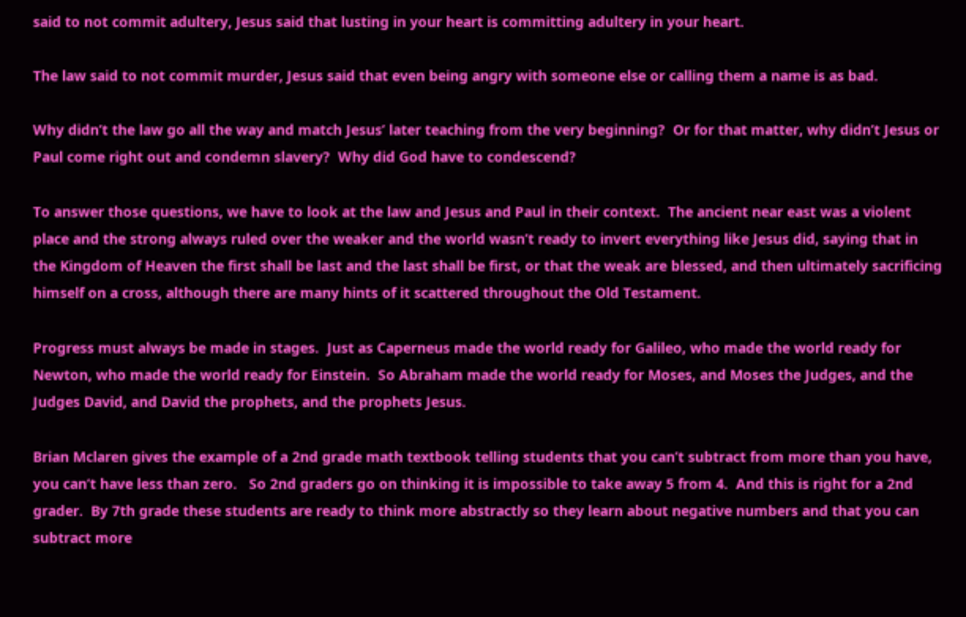said to not commit adultery, Jesus said that lusting in your heart is committing adultery in your heart.

The law said to not commit murder, Jesus said that even being angry with someone else or calling them a name is as bad.

Why didn’t the law go all the way and match Jesus’ later teaching from the very beginning?  Or for that matter, why didn’t Jesus or Paul come right out and condemn slavery?  Why did God have to condescend?

To answer those questions, we have to look at the law and Jesus and Paul in their context.  The ancient near east was a violent place and the strong always ruled over the weaker and the world wasn’t ready to invert everything like Jesus did, saying that in the Kingdom of Heaven the first shall be last and the last shall be first, or that the weak are blessed, and then ultimately sacrificing himself on a cross, although there are many hints of it scattered throughout the Old Testament.

Progress must always be made in stages.  Just as Caperneus made the world ready for Galileo, who made the world ready for Newton, who made the world ready for Einstein.  So Abraham made the world ready for Moses, and Moses the Judges, and the Judges David, and David the prophets, and the prophets Jesus.

Brian Mclaren gives the example of a 2nd grade math textbook telling students that you can’t subtract from more than you have, you can’t have less than zero.   So 2nd graders go on thinking it is impossible to take away 5 from 4.  And this is right for a 2nd grader.  By 7th grade these students are ready to think more abstractly so they learn about negative numbers and that you can subtract more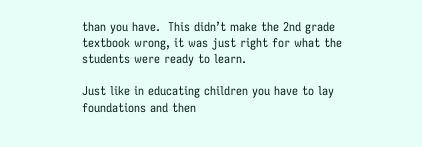than you have.  This didn’t make the 2nd grade textbook wrong, it was just right for what the students were ready to learn.

Just like in educating children you have to lay foundations and then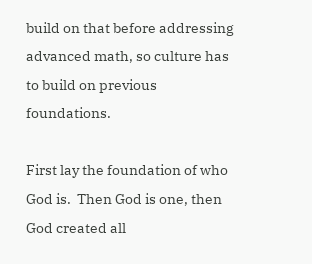build on that before addressing advanced math, so culture has to build on previous foundations.

First lay the foundation of who God is.  Then God is one, then God created all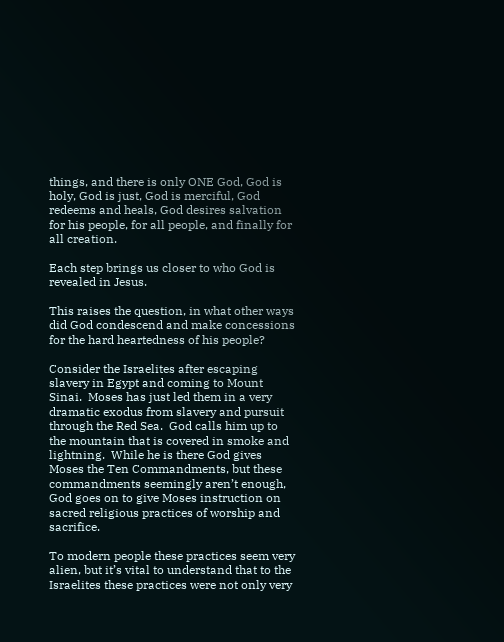things, and there is only ONE God, God is holy, God is just, God is merciful, God redeems and heals, God desires salvation for his people, for all people, and finally for all creation.

Each step brings us closer to who God is revealed in Jesus.

This raises the question, in what other ways did God condescend and make concessions for the hard heartedness of his people?

Consider the Israelites after escaping slavery in Egypt and coming to Mount Sinai.  Moses has just led them in a very dramatic exodus from slavery and pursuit through the Red Sea.  God calls him up to the mountain that is covered in smoke and lightning.  While he is there God gives Moses the Ten Commandments, but these commandments seemingly aren’t enough, God goes on to give Moses instruction on sacred religious practices of worship and sacrifice.

To modern people these practices seem very alien, but it’s vital to understand that to the Israelites these practices were not only very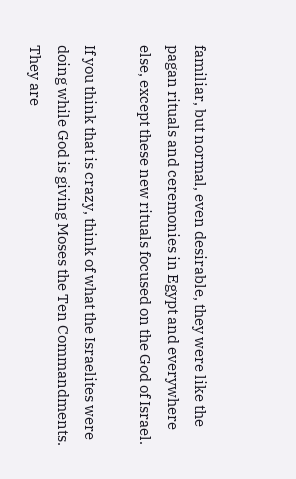familiar, but normal, even desirable, they were like the pagan rituals and ceremonies in Egypt and everywhere else, except these new rituals focused on the God of Israel.

If you think that is crazy, think of what the Israelites were doing while God is giving Moses the Ten Commandments.  They are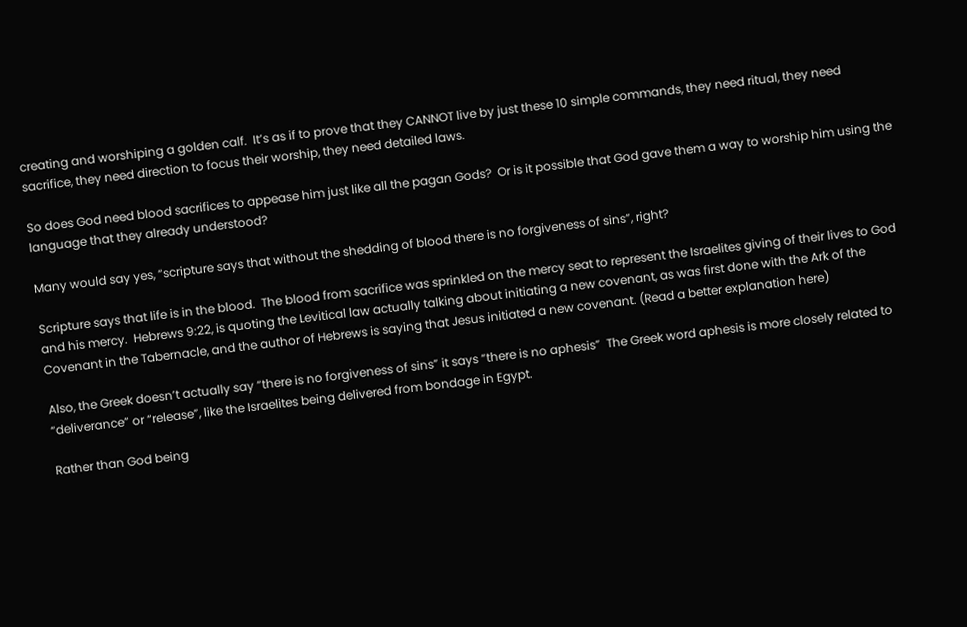creating and worshiping a golden calf.  It’s as if to prove that they CANNOT live by just these 10 simple commands, they need ritual, they need sacrifice, they need direction to focus their worship, they need detailed laws.

So does God need blood sacrifices to appease him just like all the pagan Gods?  Or is it possible that God gave them a way to worship him using the language that they already understood?

Many would say yes, “scripture says that without the shedding of blood there is no forgiveness of sins”, right?

Scripture says that life is in the blood.  The blood from sacrifice was sprinkled on the mercy seat to represent the Israelites giving of their lives to God and his mercy.  Hebrews 9:22, is quoting the Levitical law actually talking about initiating a new covenant, as was first done with the Ark of the Covenant in the Tabernacle, and the author of Hebrews is saying that Jesus initiated a new covenant. (Read a better explanation here)

Also, the Greek doesn’t actually say “there is no forgiveness of sins” it says “there is no aphesis”  The Greek word aphesis is more closely related to “deliverance” or “release”, like the Israelites being delivered from bondage in Egypt.

Rather than God being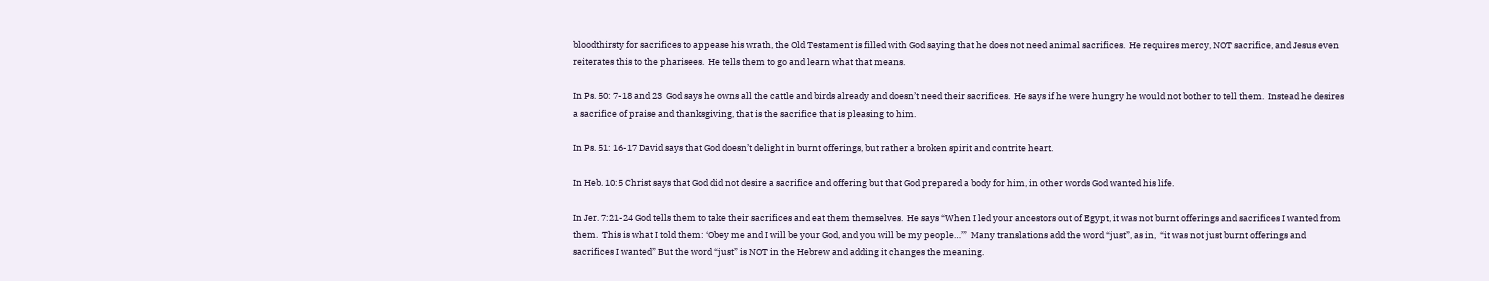bloodthirsty for sacrifices to appease his wrath, the Old Testament is filled with God saying that he does not need animal sacrifices.  He requires mercy, NOT sacrifice, and Jesus even reiterates this to the pharisees.  He tells them to go and learn what that means.

In Ps. 50: 7-18 and 23  God says he owns all the cattle and birds already and doesn’t need their sacrifices.  He says if he were hungry he would not bother to tell them.  Instead he desires a sacrifice of praise and thanksgiving, that is the sacrifice that is pleasing to him.

In Ps. 51: 16-17 David says that God doesn’t delight in burnt offerings, but rather a broken spirit and contrite heart.

In Heb. 10:5 Christ says that God did not desire a sacrifice and offering but that God prepared a body for him, in other words God wanted his life.

In Jer. 7:21-24 God tells them to take their sacrifices and eat them themselves.  He says “When I led your ancestors out of Egypt, it was not burnt offerings and sacrifices I wanted from them.  This is what I told them: ‘Obey me and I will be your God, and you will be my people…’”  Many translations add the word “just”, as in,  “it was not just burnt offerings and sacrifices I wanted” But the word “just” is NOT in the Hebrew and adding it changes the meaning.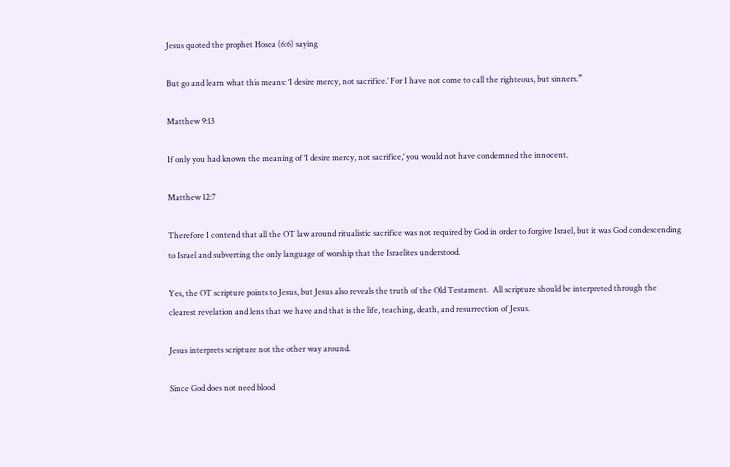Jesus quoted the prophet Hosea (6:6) saying

But go and learn what this means: ‘I desire mercy, not sacrifice.’ For I have not come to call the righteous, but sinners.”

Matthew 9:13

If only you had known the meaning of ‘I desire mercy, not sacrifice,’ you would not have condemned the innocent.

Matthew 12:7

Therefore I contend that all the OT law around ritualistic sacrifice was not required by God in order to forgive Israel, but it was God condescending to Israel and subverting the only language of worship that the Israelites understood.

Yes, the OT scripture points to Jesus, but Jesus also reveals the truth of the Old Testament.  All scripture should be interpreted through the clearest revelation and lens that we have and that is the life, teaching, death, and resurrection of Jesus.

Jesus interprets scripture not the other way around.

Since God does not need blood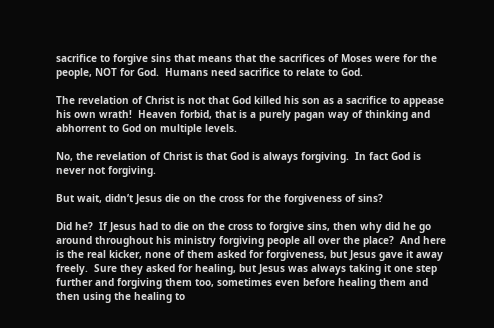sacrifice to forgive sins that means that the sacrifices of Moses were for the people, NOT for God.  Humans need sacrifice to relate to God.

The revelation of Christ is not that God killed his son as a sacrifice to appease his own wrath!  Heaven forbid, that is a purely pagan way of thinking and abhorrent to God on multiple levels.

No, the revelation of Christ is that God is always forgiving.  In fact God is never not forgiving.

But wait, didn’t Jesus die on the cross for the forgiveness of sins?

Did he?  If Jesus had to die on the cross to forgive sins, then why did he go around throughout his ministry forgiving people all over the place?  And here is the real kicker, none of them asked for forgiveness, but Jesus gave it away freely.  Sure they asked for healing, but Jesus was always taking it one step further and forgiving them too, sometimes even before healing them and then using the healing to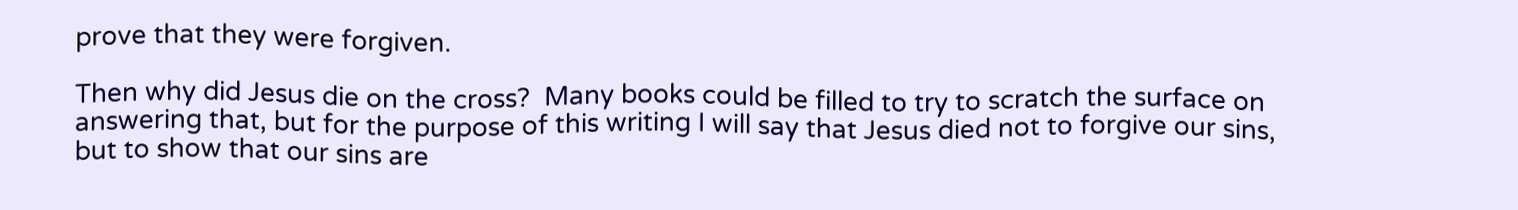prove that they were forgiven.

Then why did Jesus die on the cross?  Many books could be filled to try to scratch the surface on answering that, but for the purpose of this writing I will say that Jesus died not to forgive our sins, but to show that our sins are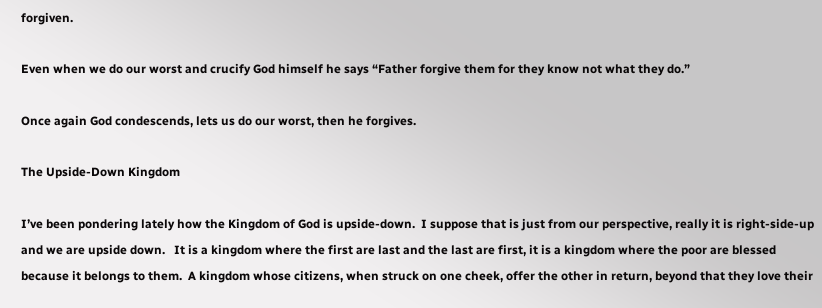forgiven.

Even when we do our worst and crucify God himself he says “Father forgive them for they know not what they do.”

Once again God condescends, lets us do our worst, then he forgives.

The Upside-Down Kingdom

I’ve been pondering lately how the Kingdom of God is upside-down.  I suppose that is just from our perspective, really it is right-side-up and we are upside down.   It is a kingdom where the first are last and the last are first, it is a kingdom where the poor are blessed because it belongs to them.  A kingdom whose citizens, when struck on one cheek, offer the other in return, beyond that they love their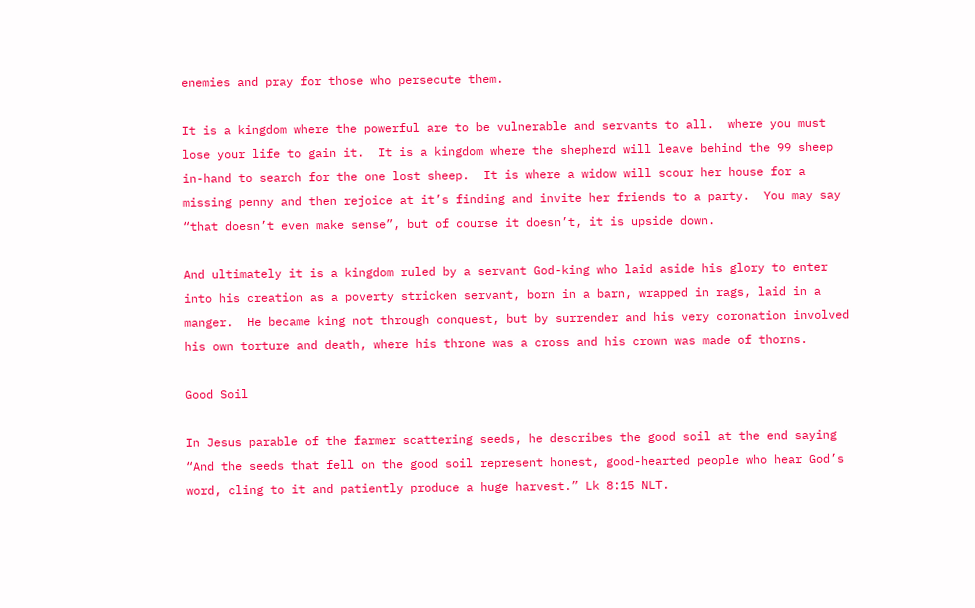enemies and pray for those who persecute them.

It is a kingdom where the powerful are to be vulnerable and servants to all.  where you must lose your life to gain it.  It is a kingdom where the shepherd will leave behind the 99 sheep in-hand to search for the one lost sheep.  It is where a widow will scour her house for a missing penny and then rejoice at it’s finding and invite her friends to a party.  You may say “that doesn’t even make sense”, but of course it doesn’t, it is upside down.

And ultimately it is a kingdom ruled by a servant God-king who laid aside his glory to enter into his creation as a poverty stricken servant, born in a barn, wrapped in rags, laid in a manger.  He became king not through conquest, but by surrender and his very coronation involved his own torture and death, where his throne was a cross and his crown was made of thorns.

Good Soil

In Jesus parable of the farmer scattering seeds, he describes the good soil at the end saying “And the seeds that fell on the good soil represent honest, good-hearted people who hear God’s word, cling to it and patiently produce a huge harvest.” Lk 8:15 NLT.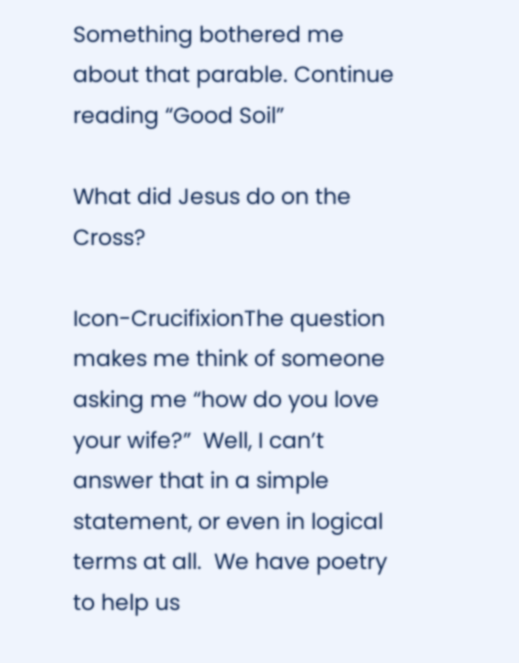Something bothered me about that parable. Continue reading “Good Soil”

What did Jesus do on the Cross?

Icon-CrucifixionThe question makes me think of someone asking me “how do you love your wife?”  Well, I can’t answer that in a simple statement, or even in logical terms at all.  We have poetry to help us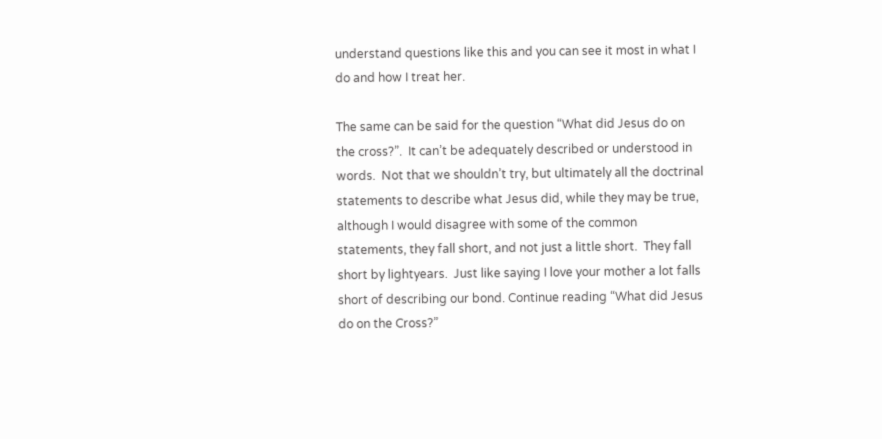understand questions like this and you can see it most in what I do and how I treat her.

The same can be said for the question “What did Jesus do on the cross?”.  It can’t be adequately described or understood in words.  Not that we shouldn’t try, but ultimately all the doctrinal statements to describe what Jesus did, while they may be true, although I would disagree with some of the common statements, they fall short, and not just a little short.  They fall short by lightyears.  Just like saying I love your mother a lot falls short of describing our bond. Continue reading “What did Jesus do on the Cross?”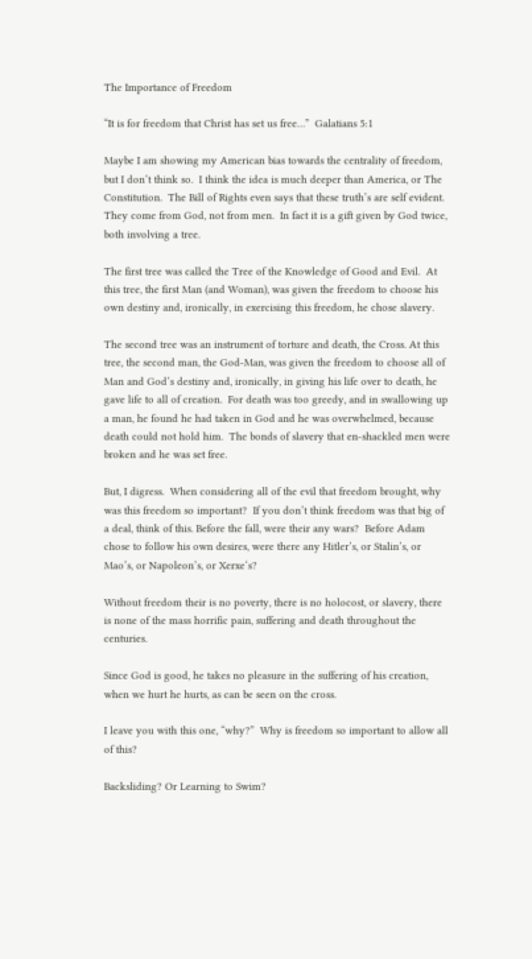The Importance of Freedom

“It is for freedom that Christ has set us free…”  Galatians 5:1

Maybe I am showing my American bias towards the centrality of freedom, but I don’t think so.  I think the idea is much deeper than America, or The Constitution.  The Bill of Rights even says that these truth’s are self evident.  They come from God, not from men.  In fact it is a gift given by God twice, both involving a tree.

The first tree was called the Tree of the Knowledge of Good and Evil.  At this tree, the first Man (and Woman), was given the freedom to choose his own destiny and, ironically, in exercising this freedom, he chose slavery.

The second tree was an instrument of torture and death, the Cross. At this tree, the second man, the God-Man, was given the freedom to choose all of Man and God’s destiny and, ironically, in giving his life over to death, he gave life to all of creation.  For death was too greedy, and in swallowing up a man, he found he had taken in God and he was overwhelmed, because death could not hold him.  The bonds of slavery that en-shackled men were broken and he was set free.

But, I digress.  When considering all of the evil that freedom brought, why was this freedom so important?  If you don’t think freedom was that big of a deal, think of this. Before the fall, were their any wars?  Before Adam chose to follow his own desires, were there any Hitler’s, or Stalin’s, or Mao’s, or Napoleon’s, or Xerxe‘s?

Without freedom their is no poverty, there is no holocost, or slavery, there is none of the mass horrific pain, suffering and death throughout the centuries.

Since God is good, he takes no pleasure in the suffering of his creation, when we hurt he hurts, as can be seen on the cross.

I leave you with this one, “why?”  Why is freedom so important to allow all of this?

Backsliding? Or Learning to Swim?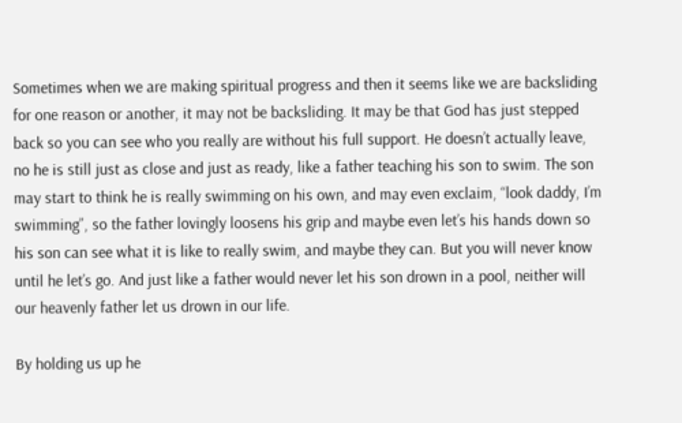Sometimes when we are making spiritual progress and then it seems like we are backsliding for one reason or another, it may not be backsliding. It may be that God has just stepped back so you can see who you really are without his full support. He doesn’t actually leave, no he is still just as close and just as ready, like a father teaching his son to swim. The son may start to think he is really swimming on his own, and may even exclaim, “look daddy, I’m swimming”, so the father lovingly loosens his grip and maybe even let’s his hands down so his son can see what it is like to really swim, and maybe they can. But you will never know until he let’s go. And just like a father would never let his son drown in a pool, neither will our heavenly father let us drown in our life.

By holding us up he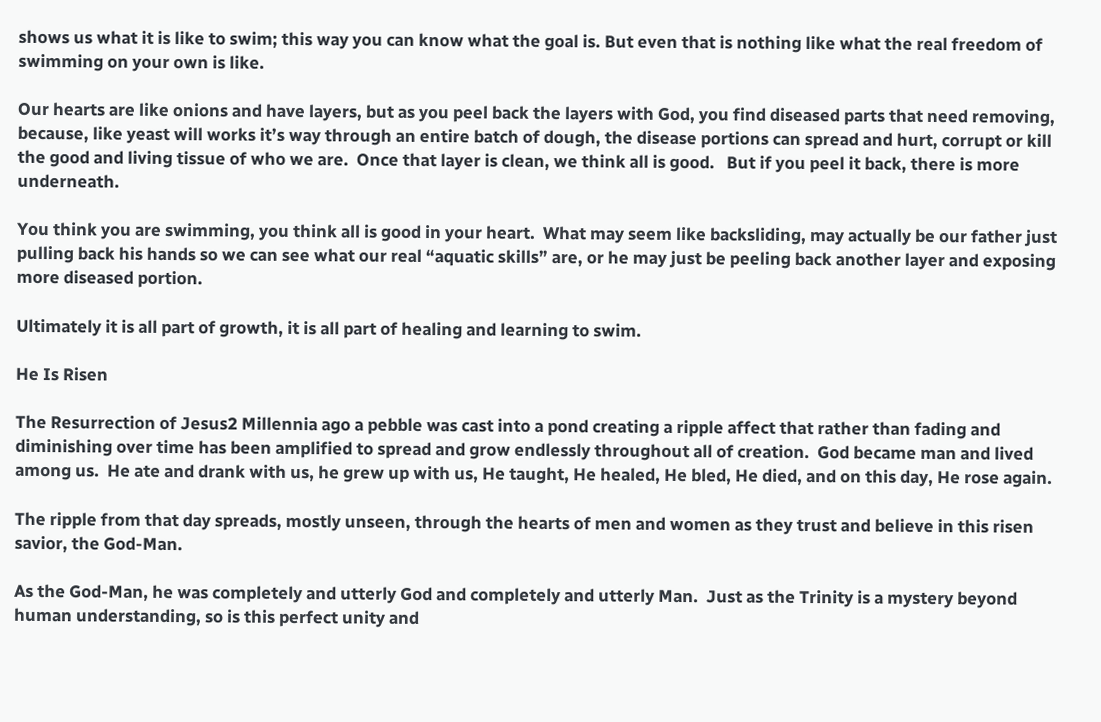shows us what it is like to swim; this way you can know what the goal is. But even that is nothing like what the real freedom of swimming on your own is like.

Our hearts are like onions and have layers, but as you peel back the layers with God, you find diseased parts that need removing, because, like yeast will works it’s way through an entire batch of dough, the disease portions can spread and hurt, corrupt or kill the good and living tissue of who we are.  Once that layer is clean, we think all is good.   But if you peel it back, there is more underneath.

You think you are swimming, you think all is good in your heart.  What may seem like backsliding, may actually be our father just pulling back his hands so we can see what our real “aquatic skills” are, or he may just be peeling back another layer and exposing more diseased portion.

Ultimately it is all part of growth, it is all part of healing and learning to swim.

He Is Risen

The Resurrection of Jesus2 Millennia ago a pebble was cast into a pond creating a ripple affect that rather than fading and diminishing over time has been amplified to spread and grow endlessly throughout all of creation.  God became man and lived among us.  He ate and drank with us, he grew up with us, He taught, He healed, He bled, He died, and on this day, He rose again.

The ripple from that day spreads, mostly unseen, through the hearts of men and women as they trust and believe in this risen savior, the God-Man.

As the God-Man, he was completely and utterly God and completely and utterly Man.  Just as the Trinity is a mystery beyond human understanding, so is this perfect unity and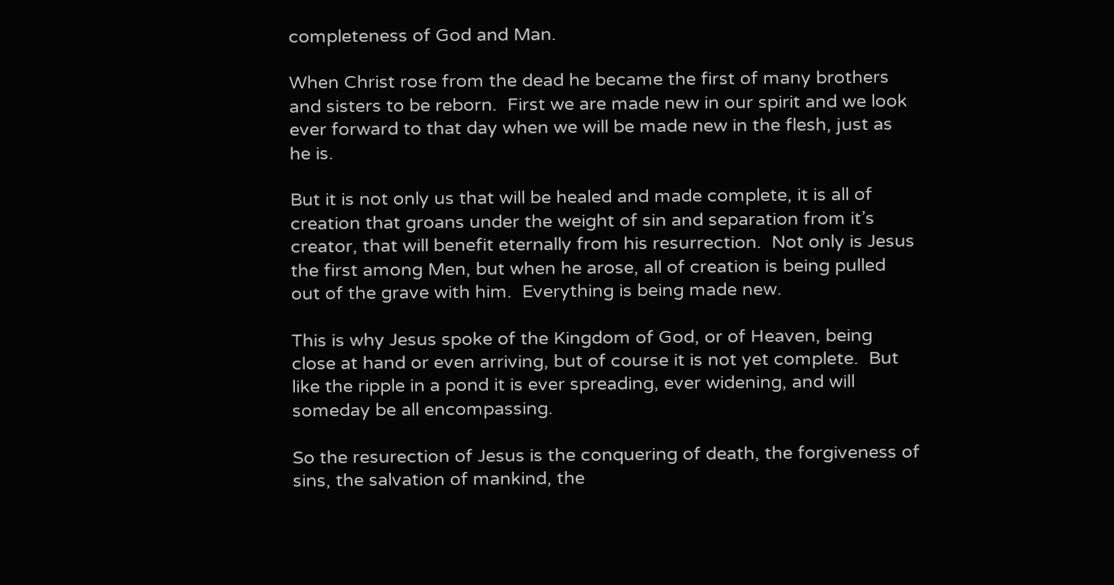completeness of God and Man.

When Christ rose from the dead he became the first of many brothers and sisters to be reborn.  First we are made new in our spirit and we look ever forward to that day when we will be made new in the flesh, just as he is.

But it is not only us that will be healed and made complete, it is all of creation that groans under the weight of sin and separation from it’s creator, that will benefit eternally from his resurrection.  Not only is Jesus the first among Men, but when he arose, all of creation is being pulled out of the grave with him.  Everything is being made new.

This is why Jesus spoke of the Kingdom of God, or of Heaven, being close at hand or even arriving, but of course it is not yet complete.  But like the ripple in a pond it is ever spreading, ever widening, and will someday be all encompassing.

So the resurection of Jesus is the conquering of death, the forgiveness of sins, the salvation of mankind, the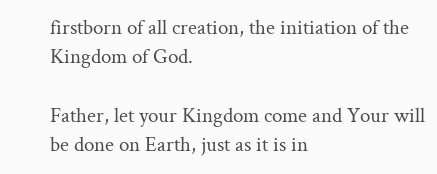firstborn of all creation, the initiation of the Kingdom of God.

Father, let your Kingdom come and Your will be done on Earth, just as it is in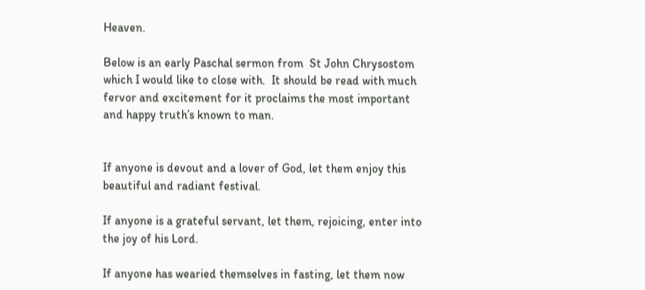Heaven.

Below is an early Paschal sermon from  St John Chrysostom which I would like to close with.  It should be read with much fervor and excitement for it proclaims the most important and happy truth’s known to man.


If anyone is devout and a lover of God, let them enjoy this beautiful and radiant festival.

If anyone is a grateful servant, let them, rejoicing, enter into the joy of his Lord.

If anyone has wearied themselves in fasting, let them now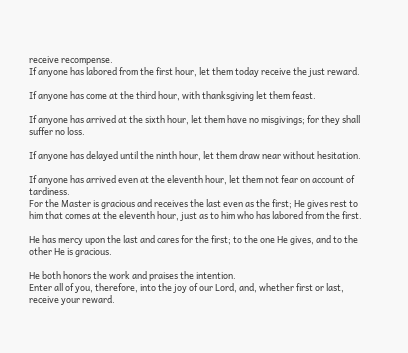receive recompense.
If anyone has labored from the first hour, let them today receive the just reward.

If anyone has come at the third hour, with thanksgiving let them feast.

If anyone has arrived at the sixth hour, let them have no misgivings; for they shall suffer no loss.

If anyone has delayed until the ninth hour, let them draw near without hesitation.

If anyone has arrived even at the eleventh hour, let them not fear on account of tardiness.
For the Master is gracious and receives the last even as the first; He gives rest to him that comes at the eleventh hour, just as to him who has labored from the first.

He has mercy upon the last and cares for the first; to the one He gives, and to the other He is gracious.

He both honors the work and praises the intention.
Enter all of you, therefore, into the joy of our Lord, and, whether first or last, receive your reward.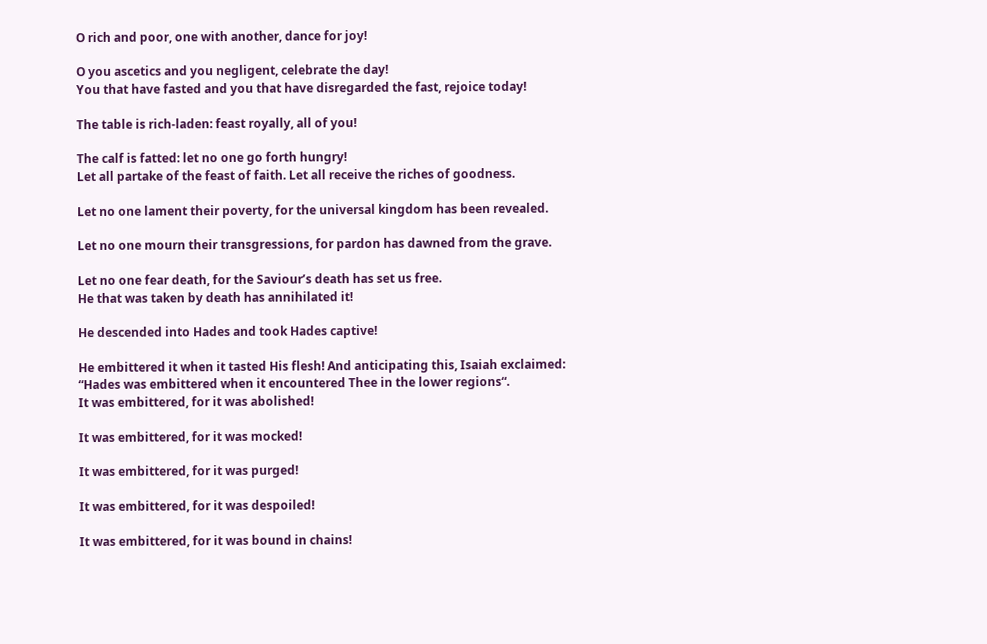O rich and poor, one with another, dance for joy!

O you ascetics and you negligent, celebrate the day!
You that have fasted and you that have disregarded the fast, rejoice today!

The table is rich-laden: feast royally, all of you!

The calf is fatted: let no one go forth hungry!
Let all partake of the feast of faith. Let all receive the riches of goodness.

Let no one lament their poverty, for the universal kingdom has been revealed.

Let no one mourn their transgressions, for pardon has dawned from the grave.

Let no one fear death, for the Saviour’s death has set us free.
He that was taken by death has annihilated it!

He descended into Hades and took Hades captive!

He embittered it when it tasted His flesh! And anticipating this, Isaiah exclaimed: “Hades was embittered when it encountered Thee in the lower regions“.
It was embittered, for it was abolished!

It was embittered, for it was mocked!

It was embittered, for it was purged!

It was embittered, for it was despoiled!

It was embittered, for it was bound in chains!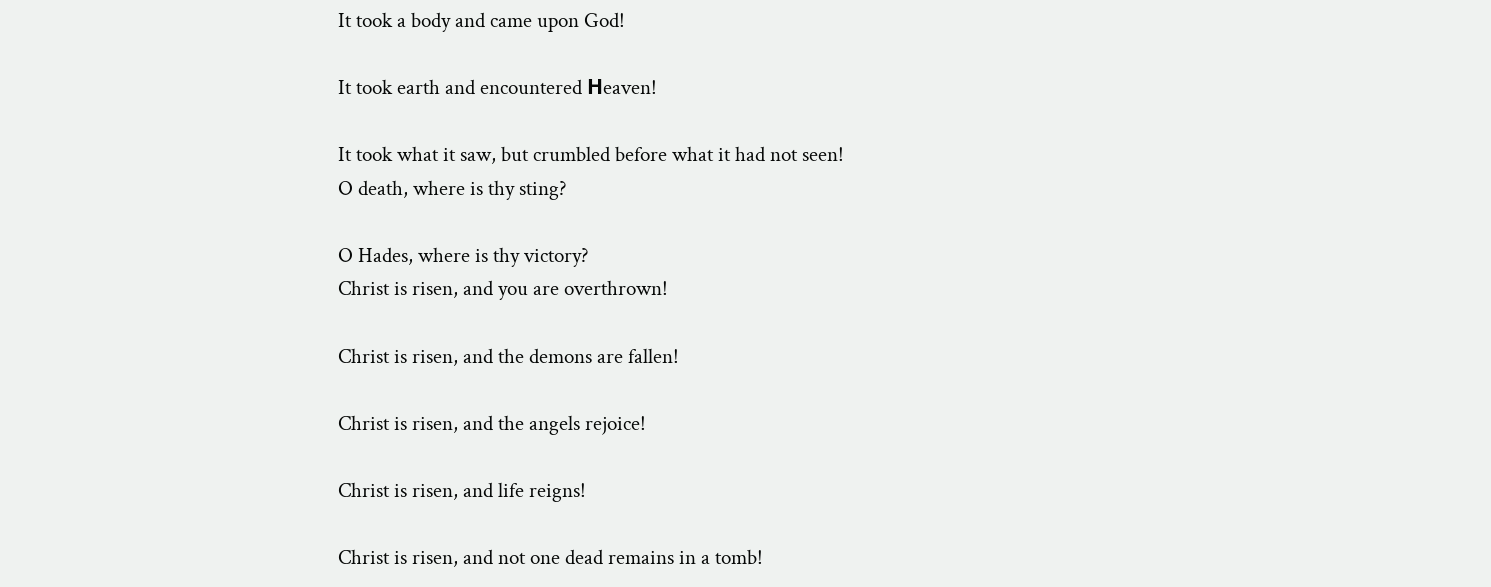It took a body and came upon God!

It took earth and encountered Ηeaven!

It took what it saw, but crumbled before what it had not seen!
O death, where is thy sting?

O Hades, where is thy victory?
Christ is risen, and you are overthrown!

Christ is risen, and the demons are fallen!

Christ is risen, and the angels rejoice!

Christ is risen, and life reigns!

Christ is risen, and not one dead remains in a tomb!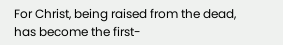For Christ, being raised from the dead, has become the first-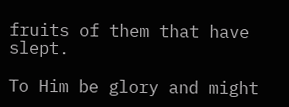fruits of them that have slept.

To Him be glory and might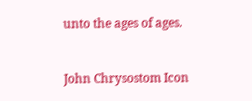unto the ages of ages.


John Chrysostom Icon